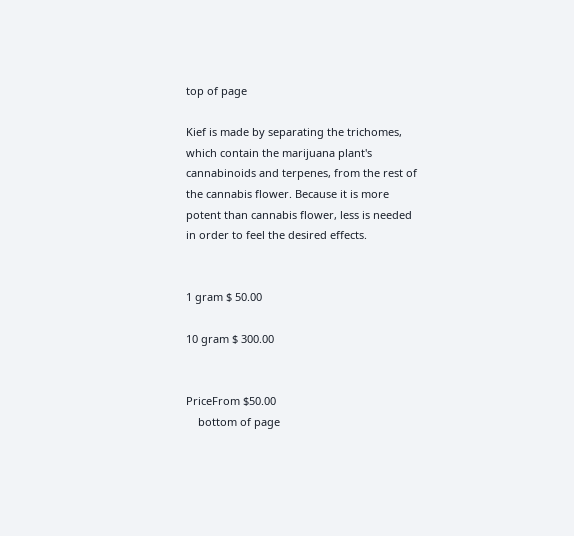top of page

Kief is made by separating the trichomes, which contain the marijuana plant's cannabinoids and terpenes, from the rest of the cannabis flower. Because it is more potent than cannabis flower, less is needed in order to feel the desired effects.


1 gram $ 50.00

10 gram $ 300.00


PriceFrom $50.00
    bottom of page